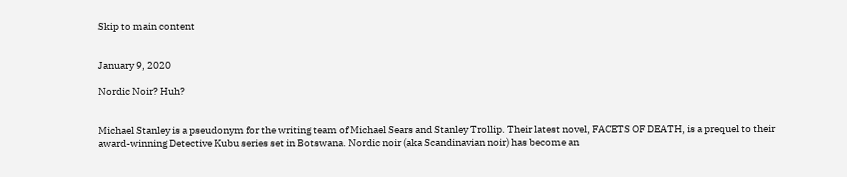Skip to main content


January 9, 2020

Nordic Noir? Huh?


Michael Stanley is a pseudonym for the writing team of Michael Sears and Stanley Trollip. Their latest novel, FACETS OF DEATH, is a prequel to their award-winning Detective Kubu series set in Botswana. Nordic noir (aka Scandinavian noir) has become an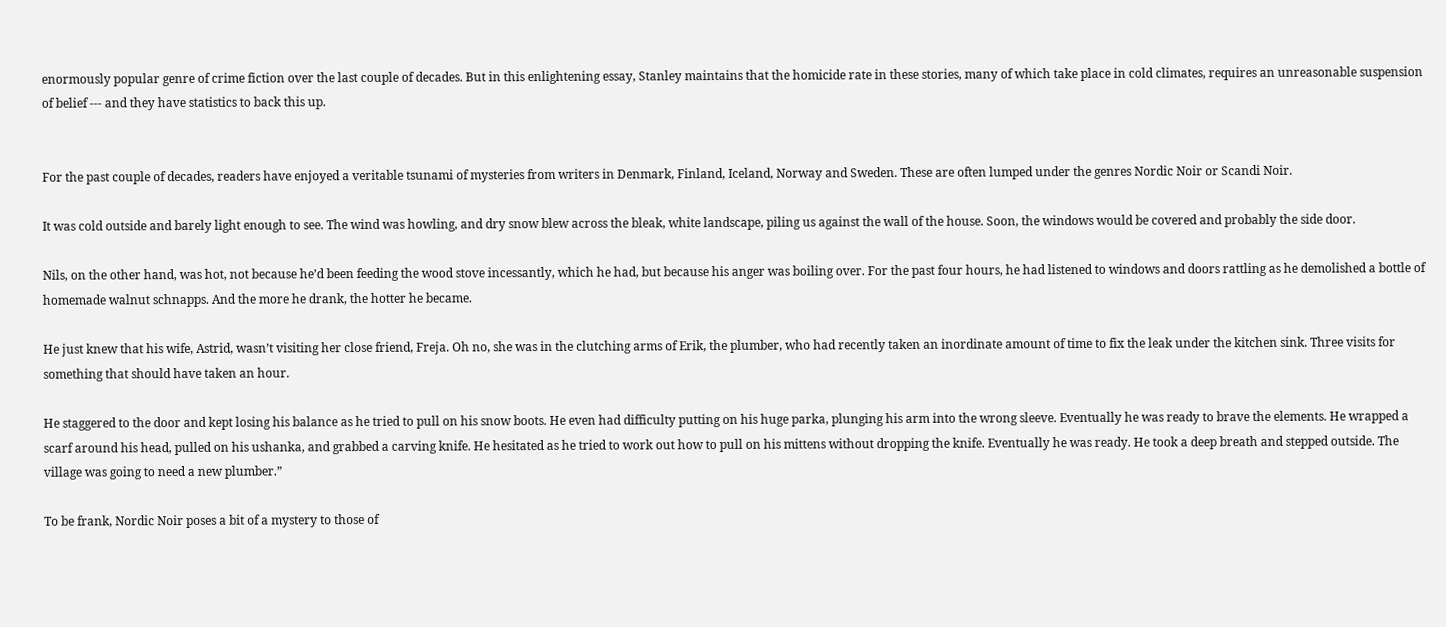enormously popular genre of crime fiction over the last couple of decades. But in this enlightening essay, Stanley maintains that the homicide rate in these stories, many of which take place in cold climates, requires an unreasonable suspension of belief --- and they have statistics to back this up.


For the past couple of decades, readers have enjoyed a veritable tsunami of mysteries from writers in Denmark, Finland, Iceland, Norway and Sweden. These are often lumped under the genres Nordic Noir or Scandi Noir.

It was cold outside and barely light enough to see. The wind was howling, and dry snow blew across the bleak, white landscape, piling us against the wall of the house. Soon, the windows would be covered and probably the side door.

Nils, on the other hand, was hot, not because he’d been feeding the wood stove incessantly, which he had, but because his anger was boiling over. For the past four hours, he had listened to windows and doors rattling as he demolished a bottle of homemade walnut schnapps. And the more he drank, the hotter he became.

He just knew that his wife, Astrid, wasn’t visiting her close friend, Freja. Oh no, she was in the clutching arms of Erik, the plumber, who had recently taken an inordinate amount of time to fix the leak under the kitchen sink. Three visits for something that should have taken an hour.

He staggered to the door and kept losing his balance as he tried to pull on his snow boots. He even had difficulty putting on his huge parka, plunging his arm into the wrong sleeve. Eventually he was ready to brave the elements. He wrapped a scarf around his head, pulled on his ushanka, and grabbed a carving knife. He hesitated as he tried to work out how to pull on his mittens without dropping the knife. Eventually he was ready. He took a deep breath and stepped outside. The village was going to need a new plumber.”

To be frank, Nordic Noir poses a bit of a mystery to those of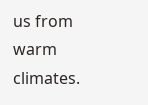us from warm climates.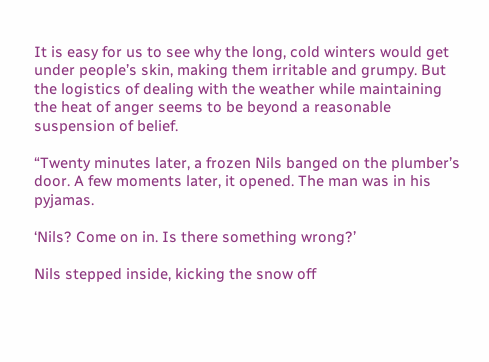It is easy for us to see why the long, cold winters would get under people’s skin, making them irritable and grumpy. But the logistics of dealing with the weather while maintaining the heat of anger seems to be beyond a reasonable suspension of belief.

“Twenty minutes later, a frozen Nils banged on the plumber’s door. A few moments later, it opened. The man was in his pyjamas.

‘Nils? Come on in. Is there something wrong?’

Nils stepped inside, kicking the snow off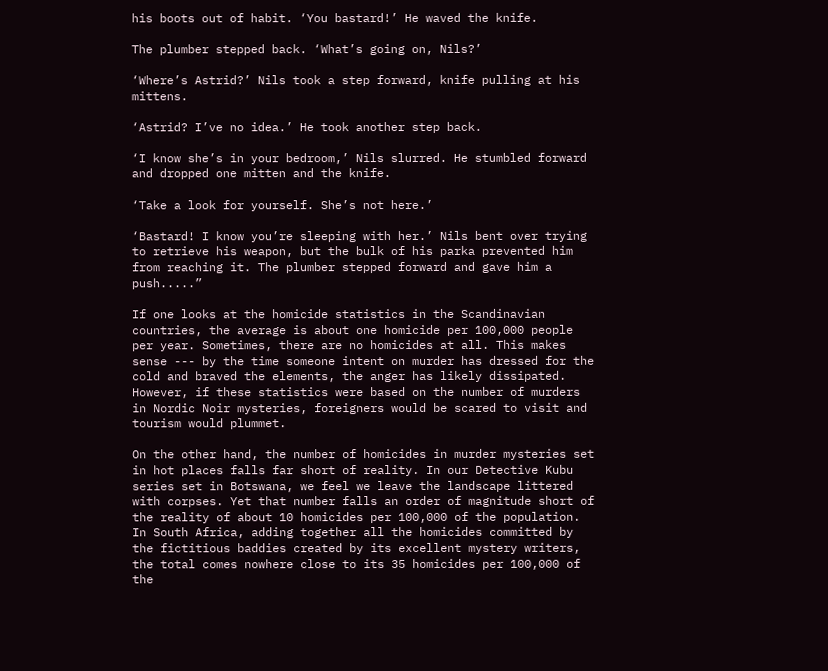his boots out of habit. ‘You bastard!’ He waved the knife.

The plumber stepped back. ‘What’s going on, Nils?’

‘Where’s Astrid?’ Nils took a step forward, knife pulling at his mittens.

‘Astrid? I’ve no idea.’ He took another step back.

‘I know she’s in your bedroom,’ Nils slurred. He stumbled forward and dropped one mitten and the knife.

‘Take a look for yourself. She’s not here.’

‘Bastard! I know you’re sleeping with her.’ Nils bent over trying to retrieve his weapon, but the bulk of his parka prevented him from reaching it. The plumber stepped forward and gave him a push.....”

If one looks at the homicide statistics in the Scandinavian countries, the average is about one homicide per 100,000 people per year. Sometimes, there are no homicides at all. This makes sense --- by the time someone intent on murder has dressed for the cold and braved the elements, the anger has likely dissipated. However, if these statistics were based on the number of murders in Nordic Noir mysteries, foreigners would be scared to visit and tourism would plummet.

On the other hand, the number of homicides in murder mysteries set in hot places falls far short of reality. In our Detective Kubu series set in Botswana, we feel we leave the landscape littered with corpses. Yet that number falls an order of magnitude short of the reality of about 10 homicides per 100,000 of the population. In South Africa, adding together all the homicides committed by the fictitious baddies created by its excellent mystery writers, the total comes nowhere close to its 35 homicides per 100,000 of the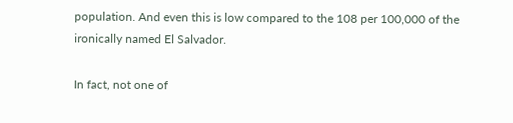population. And even this is low compared to the 108 per 100,000 of the ironically named El Salvador.

In fact, not one of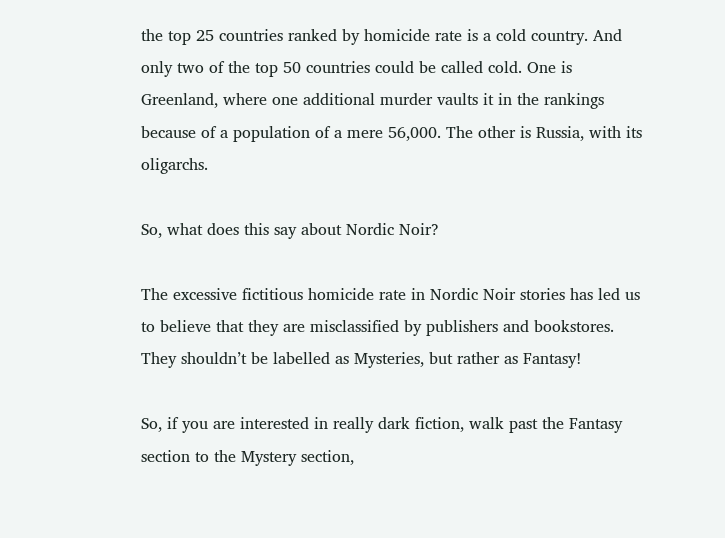the top 25 countries ranked by homicide rate is a cold country. And only two of the top 50 countries could be called cold. One is Greenland, where one additional murder vaults it in the rankings because of a population of a mere 56,000. The other is Russia, with its oligarchs.

So, what does this say about Nordic Noir?

The excessive fictitious homicide rate in Nordic Noir stories has led us to believe that they are misclassified by publishers and bookstores. They shouldn’t be labelled as Mysteries, but rather as Fantasy!

So, if you are interested in really dark fiction, walk past the Fantasy section to the Mystery section,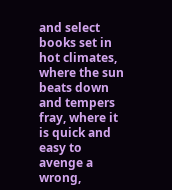and select books set in hot climates, where the sun beats down and tempers fray, where it is quick and easy to avenge a wrong,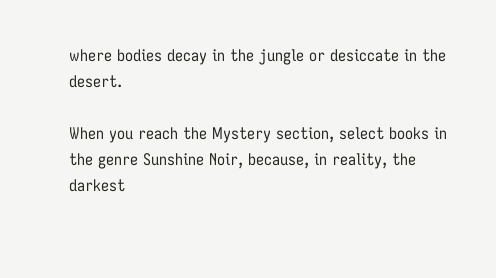where bodies decay in the jungle or desiccate in the desert.

When you reach the Mystery section, select books in the genre Sunshine Noir, because, in reality, the darkest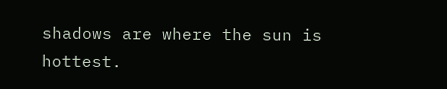shadows are where the sun is hottest.